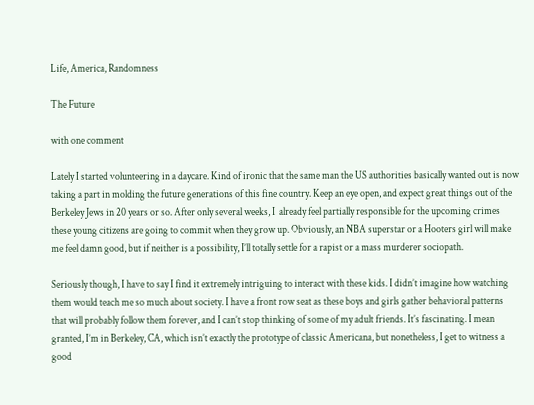Life, America, Randomness

The Future

with one comment

Lately I started volunteering in a daycare. Kind of ironic that the same man the US authorities basically wanted out is now taking a part in molding the future generations of this fine country. Keep an eye open, and expect great things out of the Berkeley Jews in 20 years or so. After only several weeks, I  already feel partially responsible for the upcoming crimes these young citizens are going to commit when they grow up. Obviously, an NBA superstar or a Hooters girl will make me feel damn good, but if neither is a possibility, I’ll totally settle for a rapist or a mass murderer sociopath.

Seriously though, I have to say I find it extremely intriguing to interact with these kids. I didn’t imagine how watching them would teach me so much about society. I have a front row seat as these boys and girls gather behavioral patterns that will probably follow them forever, and I can’t stop thinking of some of my adult friends. It’s fascinating. I mean granted, I’m in Berkeley, CA, which isn’t exactly the prototype of classic Americana, but nonetheless, I get to witness a good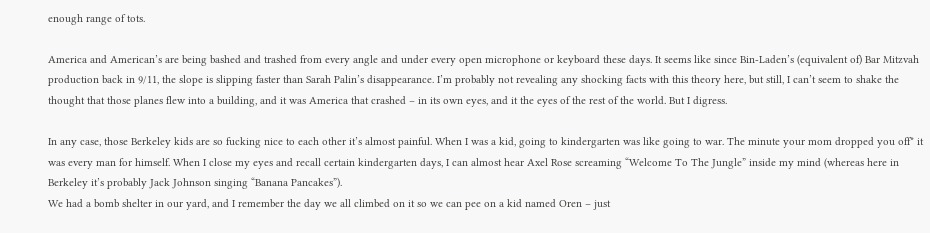enough range of tots.

America and American’s are being bashed and trashed from every angle and under every open microphone or keyboard these days. It seems like since Bin-Laden’s (equivalent of) Bar Mitzvah production back in 9/11, the slope is slipping faster than Sarah Palin’s disappearance. I’m probably not revealing any shocking facts with this theory here, but still, I can’t seem to shake the thought that those planes flew into a building, and it was America that crashed – in its own eyes, and it the eyes of the rest of the world. But I digress.

In any case, those Berkeley kids are so fucking nice to each other it’s almost painful. When I was a kid, going to kindergarten was like going to war. The minute your mom dropped you off* it was every man for himself. When I close my eyes and recall certain kindergarten days, I can almost hear Axel Rose screaming “Welcome To The Jungle” inside my mind (whereas here in Berkeley it’s probably Jack Johnson singing “Banana Pancakes”).
We had a bomb shelter in our yard, and I remember the day we all climbed on it so we can pee on a kid named Oren – just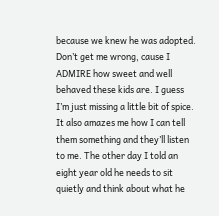because we knew he was adopted. Don’t get me wrong, cause I ADMIRE how sweet and well behaved these kids are. I guess I’m just missing a little bit of spice. It also amazes me how I can tell them something and they’ll listen to me. The other day I told an eight year old he needs to sit quietly and think about what he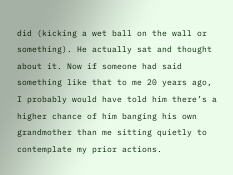did (kicking a wet ball on the wall or something). He actually sat and thought about it. Now if someone had said something like that to me 20 years ago, I probably would have told him there’s a higher chance of him banging his own grandmother than me sitting quietly to contemplate my prior actions.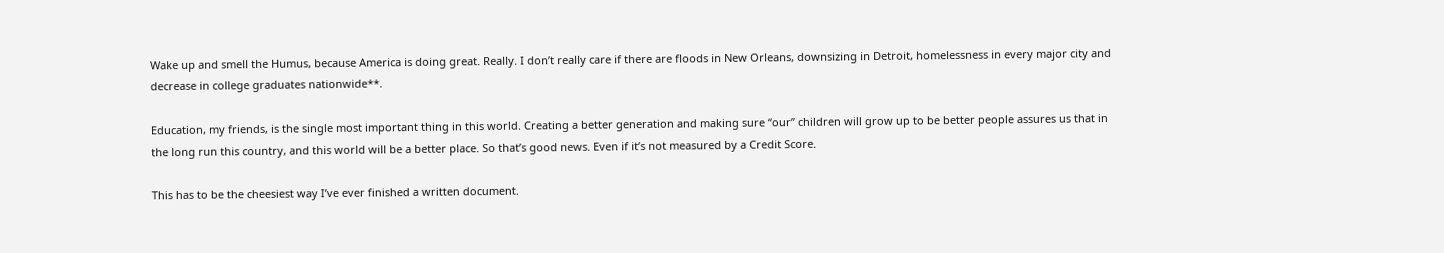Wake up and smell the Humus, because America is doing great. Really. I don’t really care if there are floods in New Orleans, downsizing in Detroit, homelessness in every major city and decrease in college graduates nationwide**.

Education, my friends, is the single most important thing in this world. Creating a better generation and making sure “our” children will grow up to be better people assures us that in the long run this country, and this world will be a better place. So that’s good news. Even if it’s not measured by a Credit Score.

This has to be the cheesiest way I’ve ever finished a written document.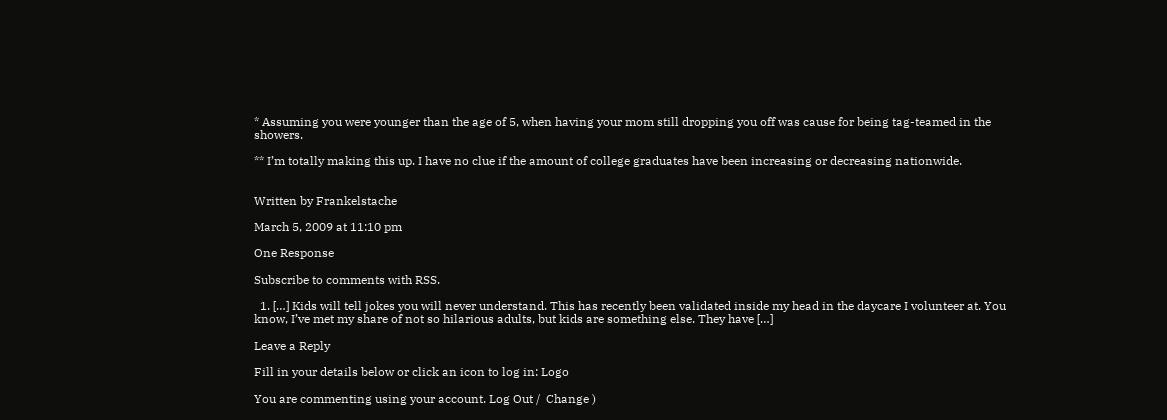* Assuming you were younger than the age of 5, when having your mom still dropping you off was cause for being tag-teamed in the showers.

** I’m totally making this up. I have no clue if the amount of college graduates have been increasing or decreasing nationwide.


Written by Frankelstache

March 5, 2009 at 11:10 pm

One Response

Subscribe to comments with RSS.

  1. […] Kids will tell jokes you will never understand. This has recently been validated inside my head in the daycare I volunteer at. You know, I’ve met my share of not so hilarious adults, but kids are something else. They have […]

Leave a Reply

Fill in your details below or click an icon to log in: Logo

You are commenting using your account. Log Out /  Change )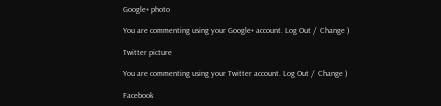Google+ photo

You are commenting using your Google+ account. Log Out /  Change )

Twitter picture

You are commenting using your Twitter account. Log Out /  Change )

Facebook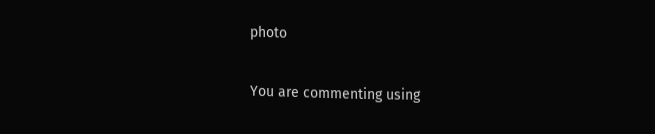photo

You are commenting using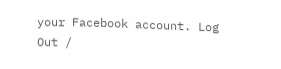your Facebook account. Log Out /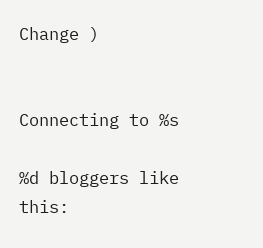Change )


Connecting to %s

%d bloggers like this: